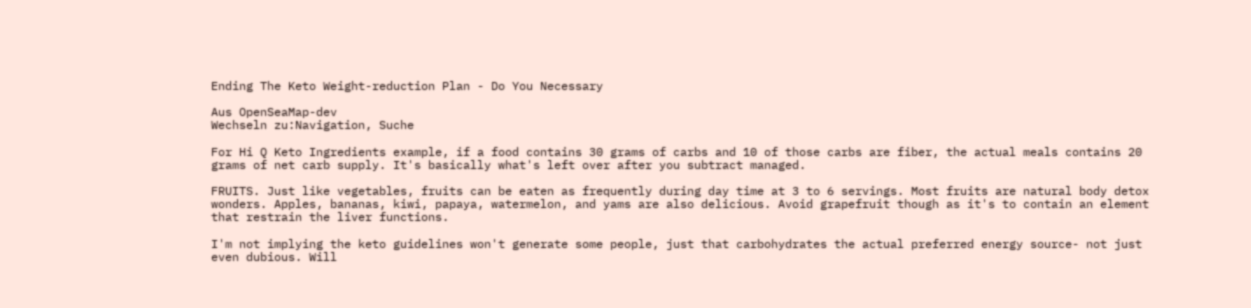Ending The Keto Weight-reduction Plan - Do You Necessary

Aus OpenSeaMap-dev
Wechseln zu:Navigation, Suche

For Hi Q Keto Ingredients example, if a food contains 30 grams of carbs and 10 of those carbs are fiber, the actual meals contains 20 grams of net carb supply. It's basically what's left over after you subtract managed.

FRUITS. Just like vegetables, fruits can be eaten as frequently during day time at 3 to 6 servings. Most fruits are natural body detox wonders. Apples, bananas, kiwi, papaya, watermelon, and yams are also delicious. Avoid grapefruit though as it's to contain an element that restrain the liver functions.

I'm not implying the keto guidelines won't generate some people, just that carbohydrates the actual preferred energy source- not just even dubious. Will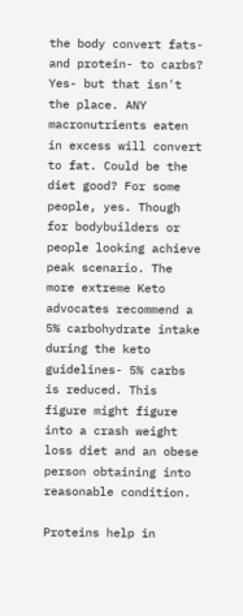the body convert fats- and protein- to carbs? Yes- but that isn't the place. ANY macronutrients eaten in excess will convert to fat. Could be the diet good? For some people, yes. Though for bodybuilders or people looking achieve peak scenario. The more extreme Keto advocates recommend a 5% carbohydrate intake during the keto guidelines- 5% carbs is reduced. This figure might figure into a crash weight loss diet and an obese person obtaining into reasonable condition.

Proteins help in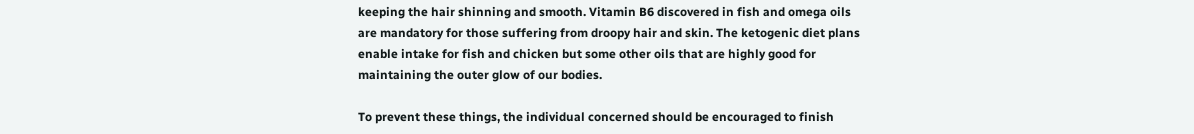keeping the hair shinning and smooth. Vitamin B6 discovered in fish and omega oils are mandatory for those suffering from droopy hair and skin. The ketogenic diet plans enable intake for fish and chicken but some other oils that are highly good for maintaining the outer glow of our bodies.

To prevent these things, the individual concerned should be encouraged to finish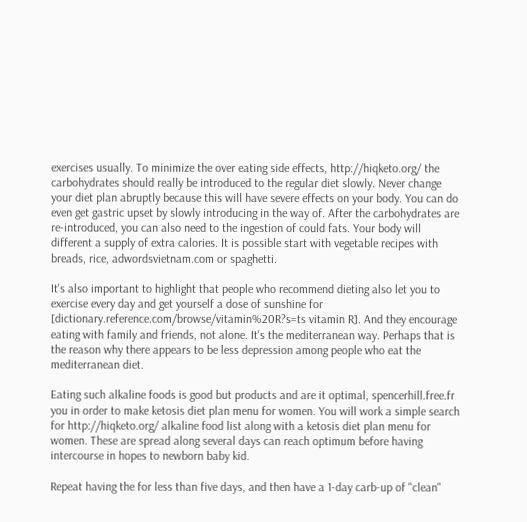exercises usually. To minimize the over eating side effects, http://hiqketo.org/ the carbohydrates should really be introduced to the regular diet slowly. Never change your diet plan abruptly because this will have severe effects on your body. You can do even get gastric upset by slowly introducing in the way of. After the carbohydrates are re-introduced, you can also need to the ingestion of could fats. Your body will different a supply of extra calories. It is possible start with vegetable recipes with breads, rice, adwordsvietnam.com or spaghetti.

It's also important to highlight that people who recommend dieting also let you to exercise every day and get yourself a dose of sunshine for [dictionary.reference.com/browse/vitamin%20R?s=ts vitamin R]. And they encourage eating with family and friends, not alone. It's the mediterranean way. Perhaps that is the reason why there appears to be less depression among people who eat the mediterranean diet.

Eating such alkaline foods is good but products and are it optimal, spencerhill.free.fr you in order to make ketosis diet plan menu for women. You will work a simple search for http://hiqketo.org/ alkaline food list along with a ketosis diet plan menu for women. These are spread along several days can reach optimum before having intercourse in hopes to newborn baby kid.

Repeat having the for less than five days, and then have a 1-day carb-up of "clean"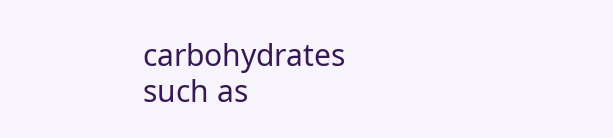carbohydrates such as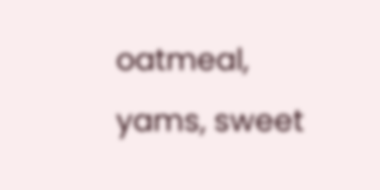oatmeal, yams, sweet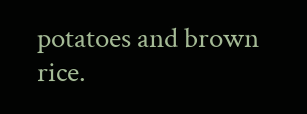potatoes and brown rice.